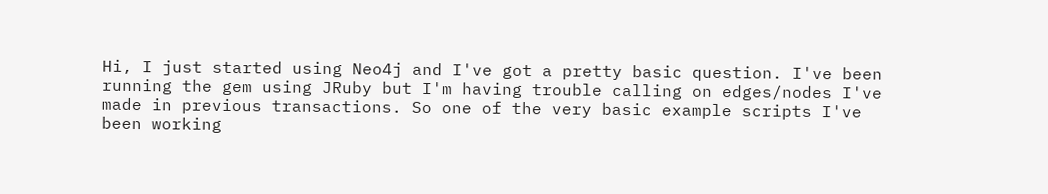Hi, I just started using Neo4j and I've got a pretty basic question. I've been
running the gem using JRuby but I'm having trouble calling on edges/nodes I've
made in previous transactions. So one of the very basic example scripts I've
been working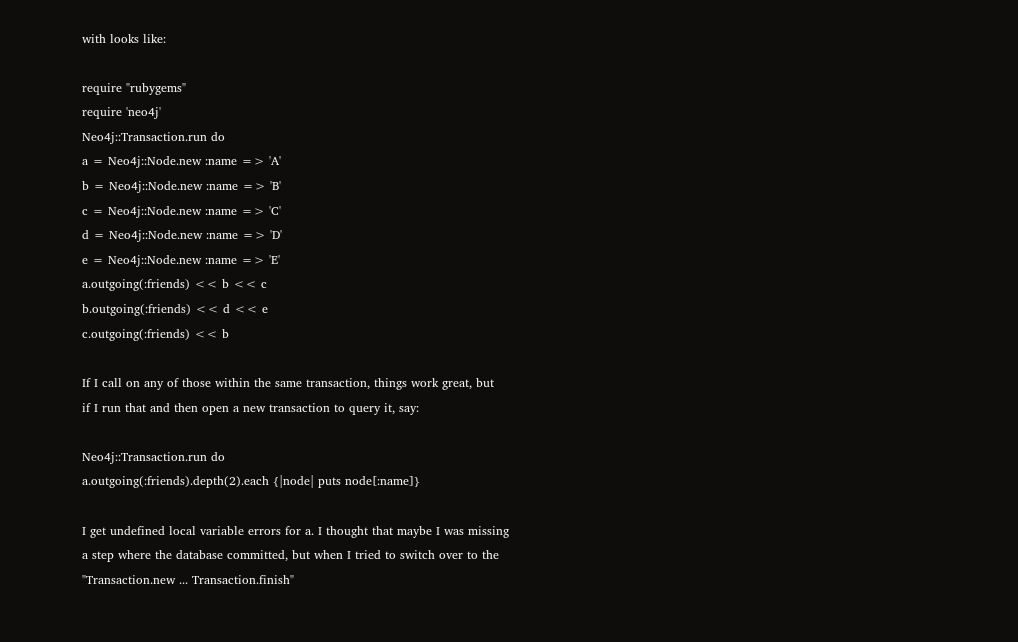with looks like:

require "rubygems"
require 'neo4j'
Neo4j::Transaction.run do
a = Neo4j::Node.new :name => 'A'
b = Neo4j::Node.new :name => 'B'
c = Neo4j::Node.new :name => 'C'
d = Neo4j::Node.new :name => 'D'
e = Neo4j::Node.new :name => 'E'
a.outgoing(:friends) << b << c
b.outgoing(:friends) << d << e
c.outgoing(:friends) << b

If I call on any of those within the same transaction, things work great, but
if I run that and then open a new transaction to query it, say:

Neo4j::Transaction.run do
a.outgoing(:friends).depth(2).each {|node| puts node[:name]}

I get undefined local variable errors for a. I thought that maybe I was missing
a step where the database committed, but when I tried to switch over to the
"Transaction.new ... Transaction.finish"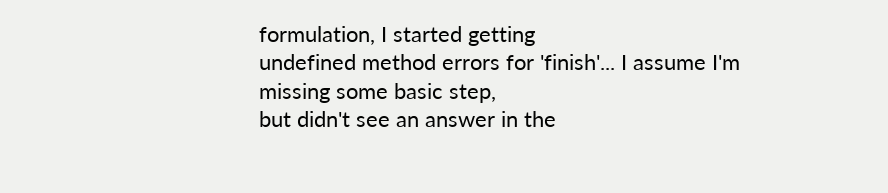formulation, I started getting
undefined method errors for 'finish'... I assume I'm missing some basic step,
but didn't see an answer in the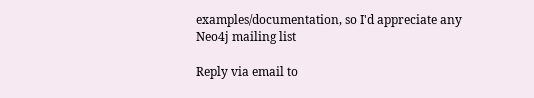examples/documentation, so I'd appreciate any
Neo4j mailing list

Reply via email to